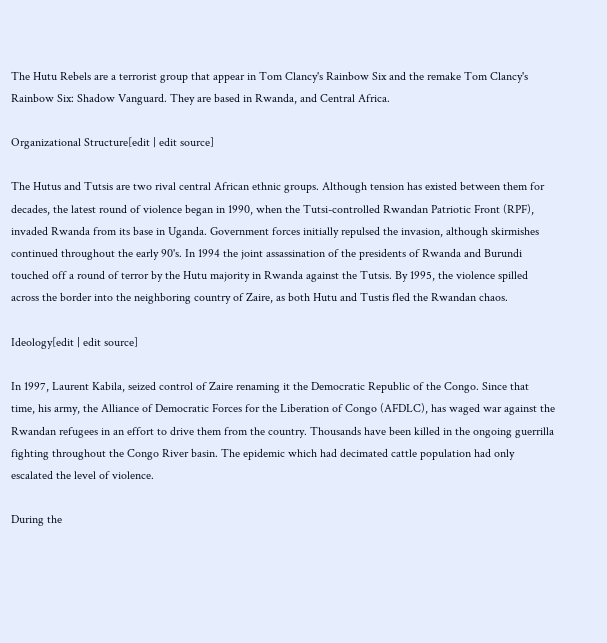The Hutu Rebels are a terrorist group that appear in Tom Clancy's Rainbow Six and the remake Tom Clancy's Rainbow Six: Shadow Vanguard. They are based in Rwanda, and Central Africa.

Organizational Structure[edit | edit source]

The Hutus and Tutsis are two rival central African ethnic groups. Although tension has existed between them for decades, the latest round of violence began in 1990, when the Tutsi-controlled Rwandan Patriotic Front (RPF), invaded Rwanda from its base in Uganda. Government forces initially repulsed the invasion, although skirmishes continued throughout the early 90's. In 1994 the joint assassination of the presidents of Rwanda and Burundi touched off a round of terror by the Hutu majority in Rwanda against the Tutsis. By 1995, the violence spilled across the border into the neighboring country of Zaire, as both Hutu and Tustis fled the Rwandan chaos.

Ideology[edit | edit source]

In 1997, Laurent Kabila, seized control of Zaire renaming it the Democratic Republic of the Congo. Since that time, his army, the Alliance of Democratic Forces for the Liberation of Congo (AFDLC), has waged war against the Rwandan refugees in an effort to drive them from the country. Thousands have been killed in the ongoing guerrilla fighting throughout the Congo River basin. The epidemic which had decimated cattle population had only escalated the level of violence.

During the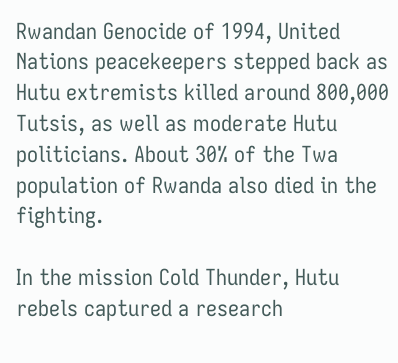Rwandan Genocide of 1994, United Nations peacekeepers stepped back as Hutu extremists killed around 800,000 Tutsis, as well as moderate Hutu politicians. About 30% of the Twa population of Rwanda also died in the fighting.

In the mission Cold Thunder, Hutu rebels captured a research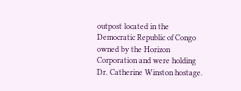outpost located in the Democratic Republic of Congo owned by the Horizon Corporation and were holding Dr. Catherine Winston hostage.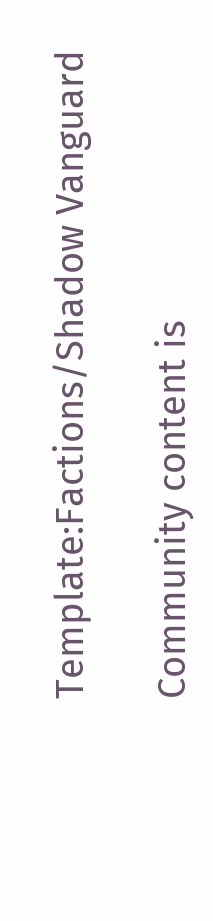Template:Factions/Shadow Vanguard

Community content is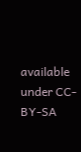available under CC-BY-SA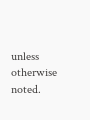unless otherwise noted.